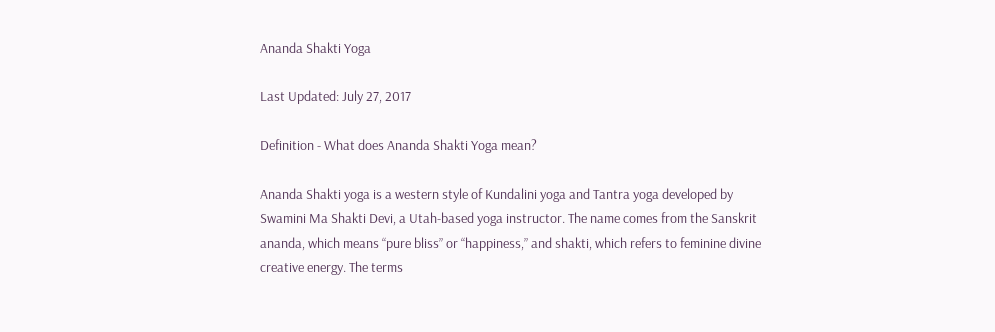Ananda Shakti Yoga

Last Updated: July 27, 2017

Definition - What does Ananda Shakti Yoga mean?

Ananda Shakti yoga is a western style of Kundalini yoga and Tantra yoga developed by Swamini Ma Shakti Devi, a Utah-based yoga instructor. The name comes from the Sanskrit ananda, which means “pure bliss” or “happiness,” and shakti, which refers to feminine divine creative energy. The terms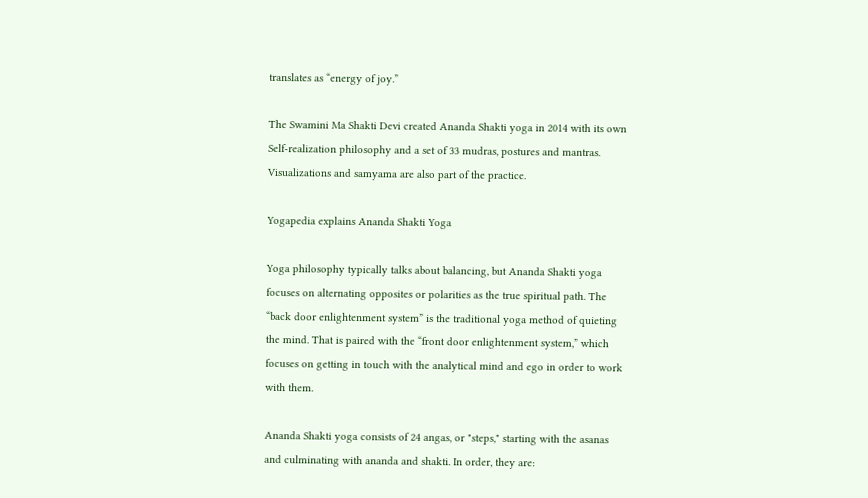translates as “energy of joy.”

The Swamini Ma Shakti Devi created Ananda Shakti yoga in 2014 with its own Self-realization philosophy and a set of 33 mudras, postures and mantras. Visualizations and samyama are also part of the practice.

Yogapedia explains Ananda Shakti Yoga

Yoga philosophy typically talks about balancing, but Ananda Shakti yoga focuses on alternating opposites or polarities as the true spiritual path. The “back door enlightenment system” is the traditional yoga method of quieting the mind. That is paired with the “front door enlightenment system,” which focuses on getting in touch with the analytical mind and ego in order to work with them.

Ananda Shakti yoga consists of 24 angas, or "steps," starting with the asanas and culminating with ananda and shakti. In order, they are: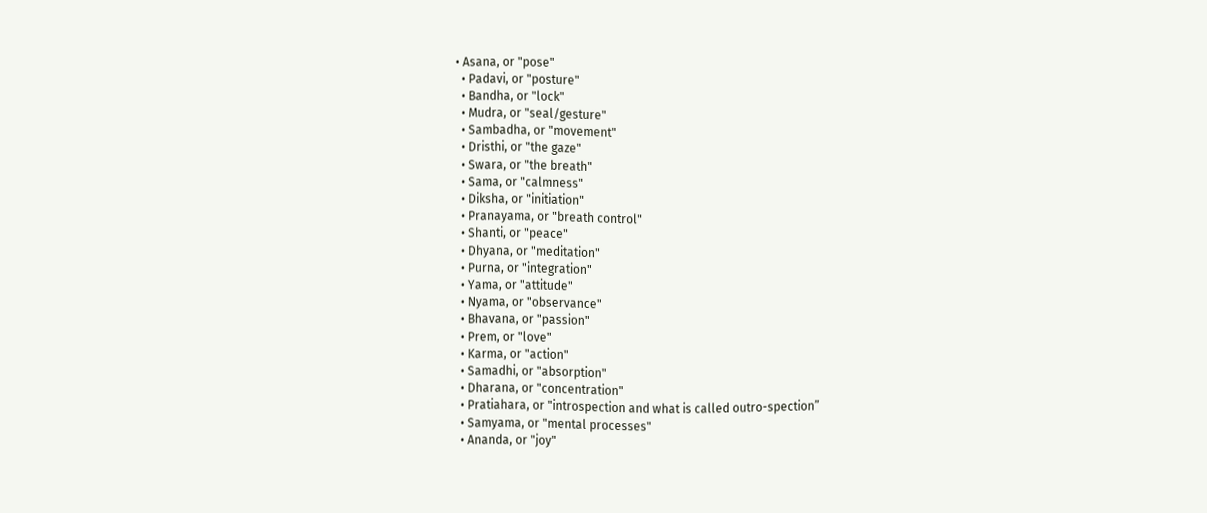• Asana, or "pose"
  • Padavi, or "posture"
  • Bandha, or "lock"
  • Mudra, or "seal/gesture"
  • Sambadha, or "movement"
  • Dristhi, or "the gaze"
  • Swara, or "the breath"
  • Sama, or "calmness"
  • Diksha, or "initiation"
  • Pranayama, or "breath control"
  • Shanti, or "peace"
  • Dhyana, or "meditation"
  • Purna, or "integration"
  • Yama, or "attitude"
  • Nyama, or "observance"
  • Bhavana, or "passion"
  • Prem, or "love"
  • Karma, or "action"
  • Samadhi, or "absorption"
  • Dharana, or "concentration"
  • Pratiahara, or "introspection and what is called outro-spection”
  • Samyama, or "mental processes"
  • Ananda, or "joy"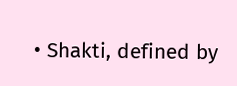• Shakti, defined by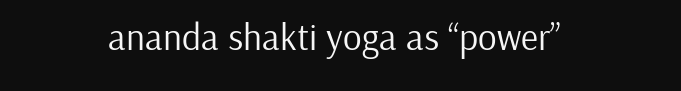ananda shakti yoga as “power”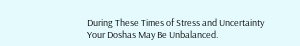During These Times of Stress and Uncertainty Your Doshas May Be Unbalanced.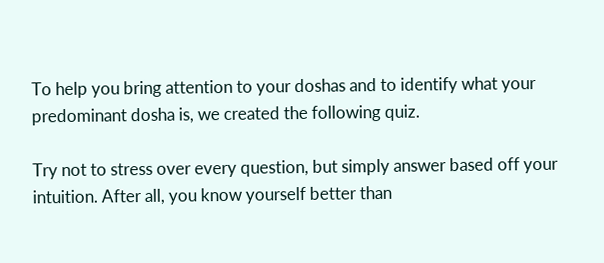To help you bring attention to your doshas and to identify what your predominant dosha is, we created the following quiz.

Try not to stress over every question, but simply answer based off your intuition. After all, you know yourself better than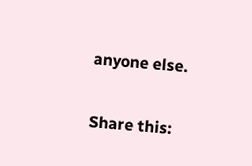anyone else.

Share this: